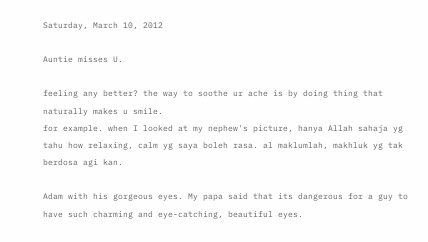Saturday, March 10, 2012

Auntie misses U.

feeling any better? the way to soothe ur ache is by doing thing that naturally makes u smile.
for example. when I looked at my nephew's picture, hanya Allah sahaja yg tahu how relaxing, calm yg saya boleh rasa. al maklumlah, makhluk yg tak berdosa agi kan.

Adam with his gorgeous eyes. My papa said that its dangerous for a guy to have such charming and eye-catching, beautiful eyes.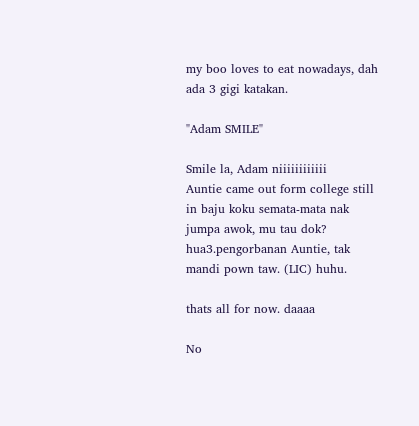my boo loves to eat nowadays, dah ada 3 gigi katakan.

"Adam SMILE"

Smile la, Adam niiiiiiiiiiii
Auntie came out form college still in baju koku semata-mata nak jumpa awok, mu tau dok?
hua3.pengorbanan Auntie, tak mandi pown taw. (LIC) huhu.

thats all for now. daaaa

No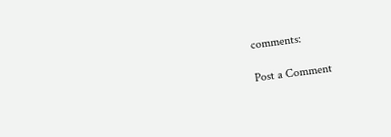comments:

Post a Comment